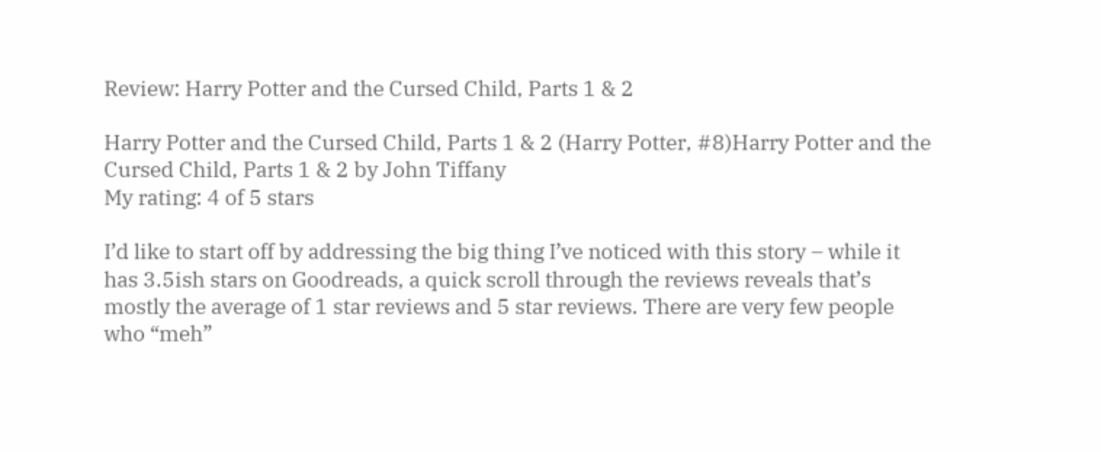Review: Harry Potter and the Cursed Child, Parts 1 & 2

Harry Potter and the Cursed Child, Parts 1 & 2 (Harry Potter, #8)Harry Potter and the Cursed Child, Parts 1 & 2 by John Tiffany
My rating: 4 of 5 stars

I’d like to start off by addressing the big thing I’ve noticed with this story – while it has 3.5ish stars on Goodreads, a quick scroll through the reviews reveals that’s mostly the average of 1 star reviews and 5 star reviews. There are very few people who “meh”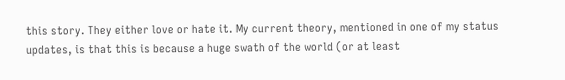this story. They either love or hate it. My current theory, mentioned in one of my status updates, is that this is because a huge swath of the world (or at least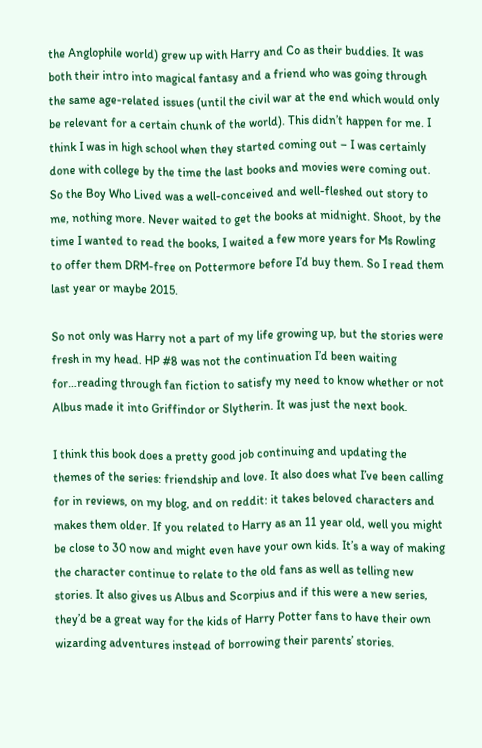the Anglophile world) grew up with Harry and Co as their buddies. It was both their intro into magical fantasy and a friend who was going through the same age-related issues (until the civil war at the end which would only be relevant for a certain chunk of the world). This didn’t happen for me. I think I was in high school when they started coming out – I was certainly done with college by the time the last books and movies were coming out. So the Boy Who Lived was a well-conceived and well-fleshed out story to me, nothing more. Never waited to get the books at midnight. Shoot, by the time I wanted to read the books, I waited a few more years for Ms Rowling to offer them DRM-free on Pottermore before I’d buy them. So I read them last year or maybe 2015.

So not only was Harry not a part of my life growing up, but the stories were fresh in my head. HP #8 was not the continuation I’d been waiting for…reading through fan fiction to satisfy my need to know whether or not Albus made it into Griffindor or Slytherin. It was just the next book.

I think this book does a pretty good job continuing and updating the themes of the series: friendship and love. It also does what I’ve been calling for in reviews, on my blog, and on reddit: it takes beloved characters and makes them older. If you related to Harry as an 11 year old, well you might be close to 30 now and might even have your own kids. It’s a way of making the character continue to relate to the old fans as well as telling new stories. It also gives us Albus and Scorpius and if this were a new series, they’d be a great way for the kids of Harry Potter fans to have their own wizarding adventures instead of borrowing their parents’ stories.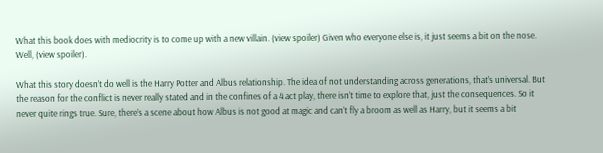What this book does with mediocrity is to come up with a new villain. (view spoiler) Given who everyone else is, it just seems a bit on the nose. Well, (view spoiler).

What this story doesn’t do well is the Harry Potter and Albus relationship. The idea of not understanding across generations, that’s universal. But the reason for the conflict is never really stated and in the confines of a 4 act play, there isn’t time to explore that, just the consequences. So it never quite rings true. Sure, there’s a scene about how Albus is not good at magic and can’t fly a broom as well as Harry, but it seems a bit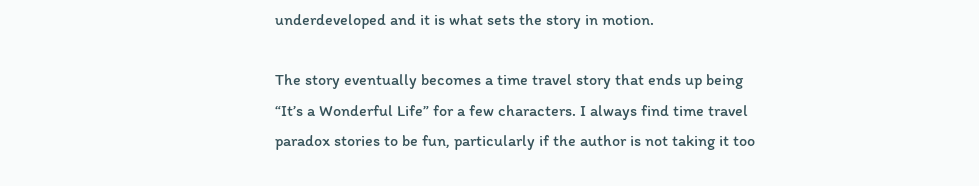underdeveloped and it is what sets the story in motion.

The story eventually becomes a time travel story that ends up being “It’s a Wonderful Life” for a few characters. I always find time travel paradox stories to be fun, particularly if the author is not taking it too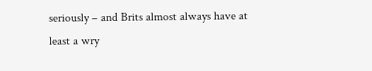seriously – and Brits almost always have at least a wry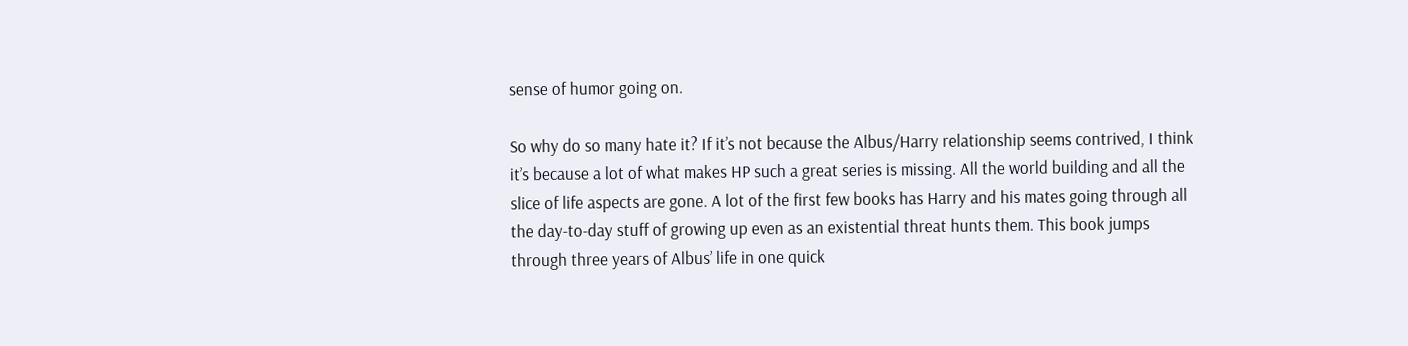sense of humor going on.

So why do so many hate it? If it’s not because the Albus/Harry relationship seems contrived, I think it’s because a lot of what makes HP such a great series is missing. All the world building and all the slice of life aspects are gone. A lot of the first few books has Harry and his mates going through all the day-to-day stuff of growing up even as an existential threat hunts them. This book jumps through three years of Albus’ life in one quick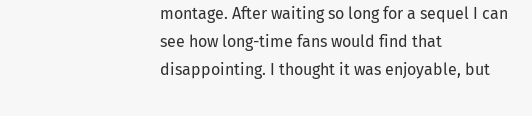montage. After waiting so long for a sequel I can see how long-time fans would find that disappointing. I thought it was enjoyable, but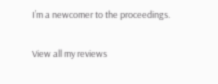I’m a newcomer to the proceedings.

View all my reviews